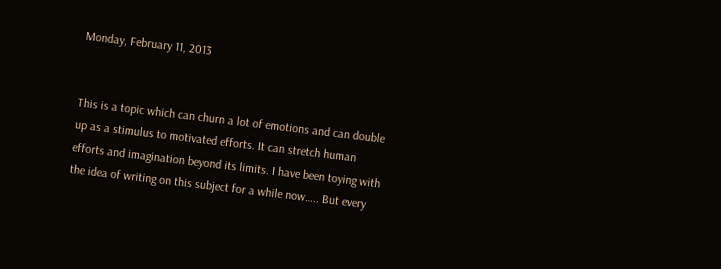Monday, February 11, 2013


This is a topic which can churn a lot of emotions and can double up as a stimulus to motivated efforts. It can stretch human efforts and imagination beyond its limits. I have been toying with the idea of writing on this subject for a while now….. But every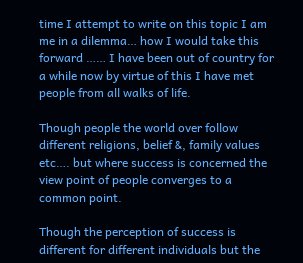time I attempt to write on this topic I am me in a dilemma… how I would take this forward …… I have been out of country for a while now by virtue of this I have met people from all walks of life.

Though people the world over follow different religions, belief &, family values etc…. but where success is concerned the view point of people converges to a common point.

Though the perception of success is different for different individuals but the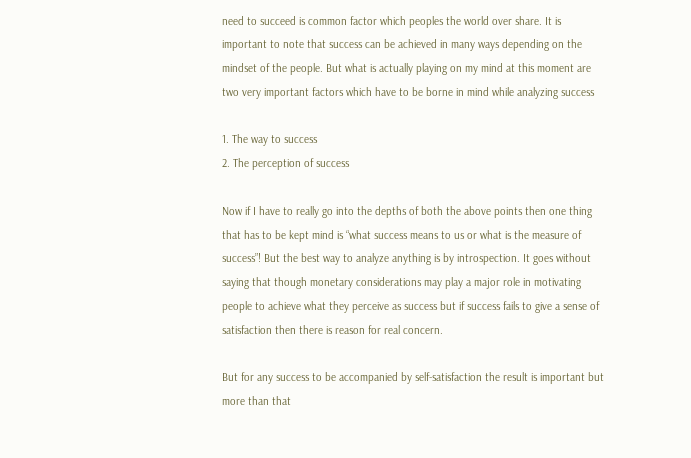need to succeed is common factor which peoples the world over share. It is important to note that success can be achieved in many ways depending on the mindset of the people. But what is actually playing on my mind at this moment are two very important factors which have to be borne in mind while analyzing success

1. The way to success
2. The perception of success

Now if I have to really go into the depths of both the above points then one thing that has to be kept mind is “what success means to us or what is the measure of success”! But the best way to analyze anything is by introspection. It goes without saying that though monetary considerations may play a major role in motivating people to achieve what they perceive as success but if success fails to give a sense of satisfaction then there is reason for real concern.

But for any success to be accompanied by self-satisfaction the result is important but more than that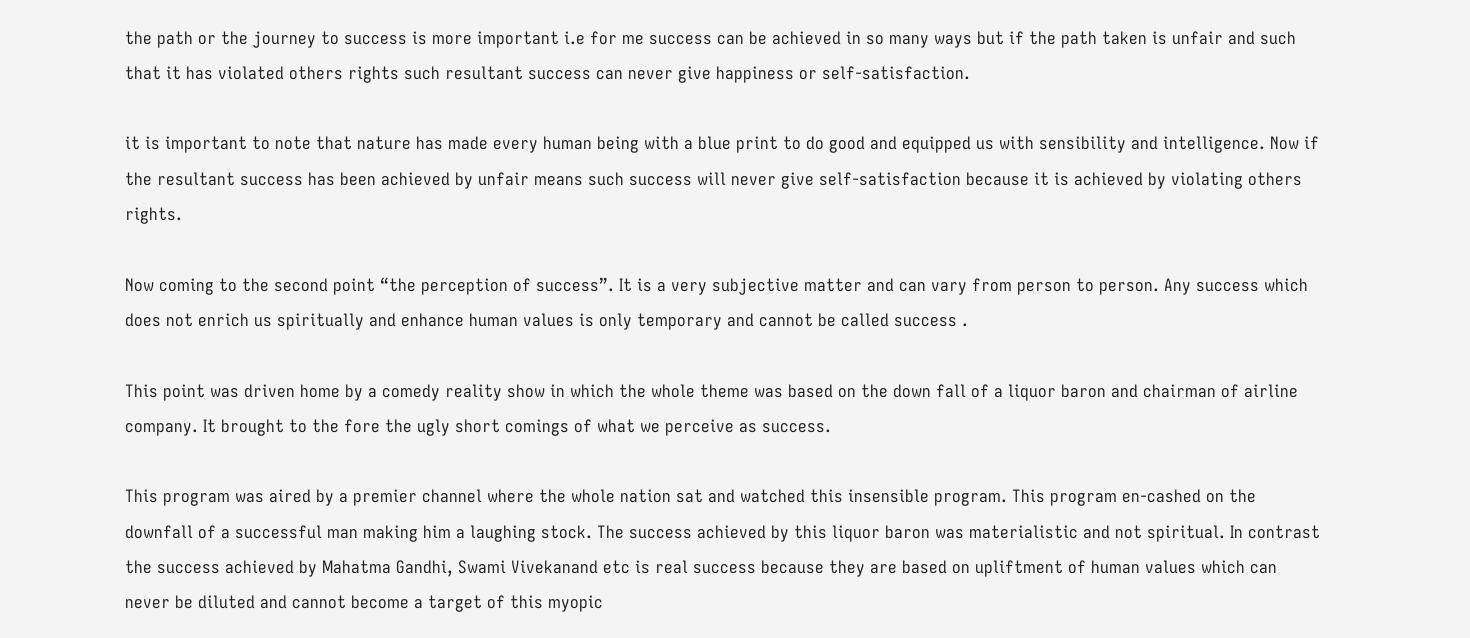the path or the journey to success is more important i.e for me success can be achieved in so many ways but if the path taken is unfair and such that it has violated others rights such resultant success can never give happiness or self-satisfaction.

it is important to note that nature has made every human being with a blue print to do good and equipped us with sensibility and intelligence. Now if the resultant success has been achieved by unfair means such success will never give self-satisfaction because it is achieved by violating others rights.

Now coming to the second point “the perception of success”. It is a very subjective matter and can vary from person to person. Any success which does not enrich us spiritually and enhance human values is only temporary and cannot be called success .

This point was driven home by a comedy reality show in which the whole theme was based on the down fall of a liquor baron and chairman of airline company. It brought to the fore the ugly short comings of what we perceive as success.

This program was aired by a premier channel where the whole nation sat and watched this insensible program. This program en-cashed on the downfall of a successful man making him a laughing stock. The success achieved by this liquor baron was materialistic and not spiritual. In contrast the success achieved by Mahatma Gandhi, Swami Vivekanand etc is real success because they are based on upliftment of human values which can never be diluted and cannot become a target of this myopic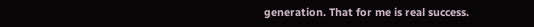generation. That for me is real success.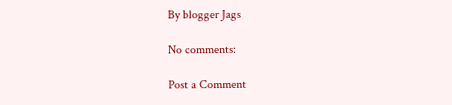By blogger Jags

No comments:

Post a Comment